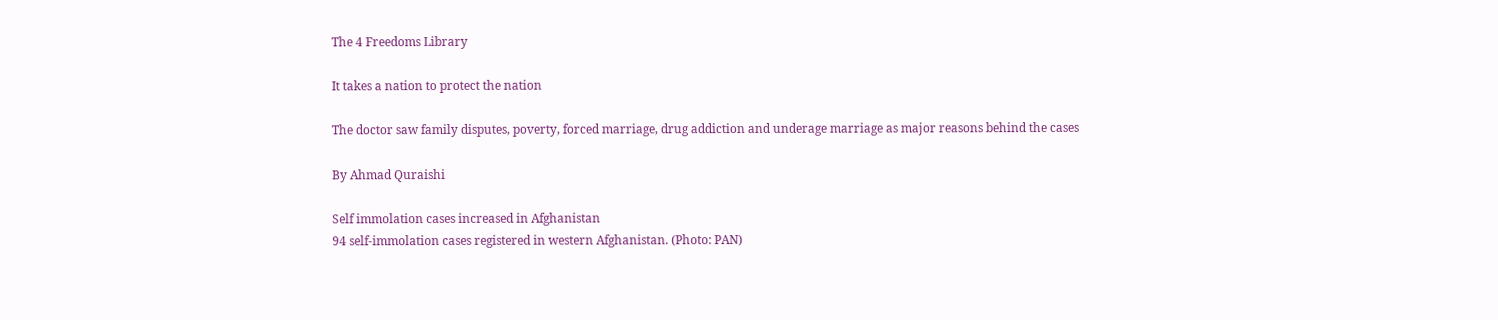The 4 Freedoms Library

It takes a nation to protect the nation

The doctor saw family disputes, poverty, forced marriage, drug addiction and underage marriage as major reasons behind the cases

By Ahmad Quraishi

Self immolation cases increased in Afghanistan
94 self-immolation cases registered in western Afghanistan. (Photo: PAN)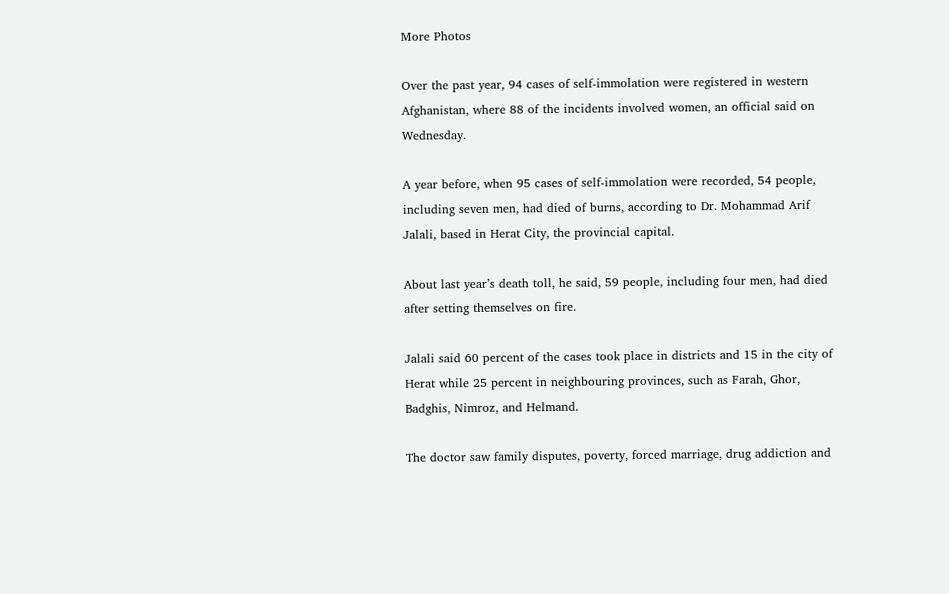More Photos

Over the past year, 94 cases of self-immolation were registered in western Afghanistan, where 88 of the incidents involved women, an official said on Wednesday.

A year before, when 95 cases of self-immolation were recorded, 54 people, including seven men, had died of burns, according to Dr. Mohammad Arif Jalali, based in Herat City, the provincial capital.

About last year’s death toll, he said, 59 people, including four men, had died after setting themselves on fire.

Jalali said 60 percent of the cases took place in districts and 15 in the city of Herat while 25 percent in neighbouring provinces, such as Farah, Ghor, Badghis, Nimroz, and Helmand.

The doctor saw family disputes, poverty, forced marriage, drug addiction and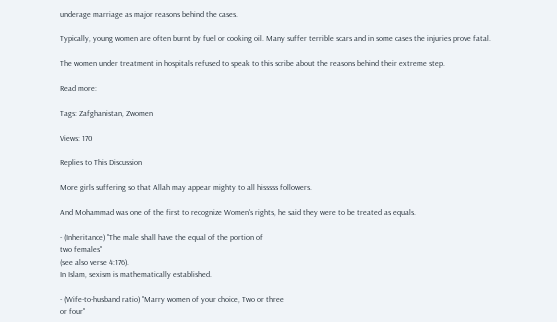underage marriage as major reasons behind the cases.

Typically, young women are often burnt by fuel or cooking oil. Many suffer terrible scars and in some cases the injuries prove fatal.

The women under treatment in hospitals refused to speak to this scribe about the reasons behind their extreme step.

Read more:

Tags: Zafghanistan, Zwomen

Views: 170

Replies to This Discussion

More girls suffering so that Allah may appear mighty to all hisssss followers.

And Mohammad was one of the first to recognize Women's rights, he said they were to be treated as equals.

- (Inheritance) "The male shall have the equal of the portion of
two females"
(see also verse 4:176).
In Islam, sexism is mathematically established.

- (Wife-to-husband ratio) "Marry women of your choice, Two or three
or four"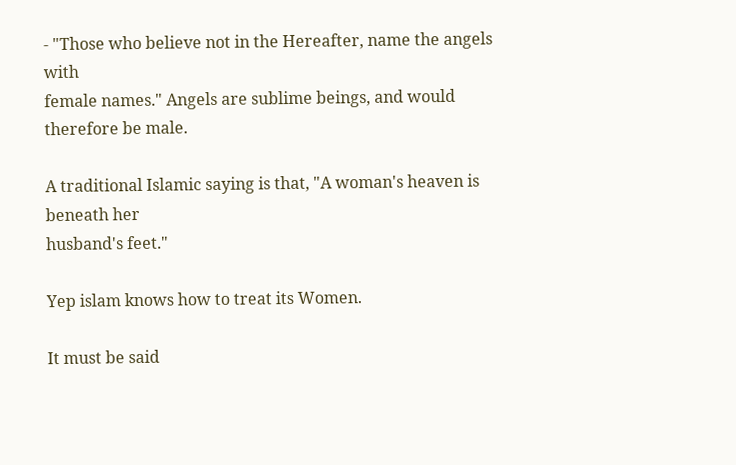- "Those who believe not in the Hereafter, name the angels with
female names." Angels are sublime beings, and would therefore be male.

A traditional Islamic saying is that, "A woman's heaven is beneath her
husband's feet."

Yep islam knows how to treat its Women.

It must be said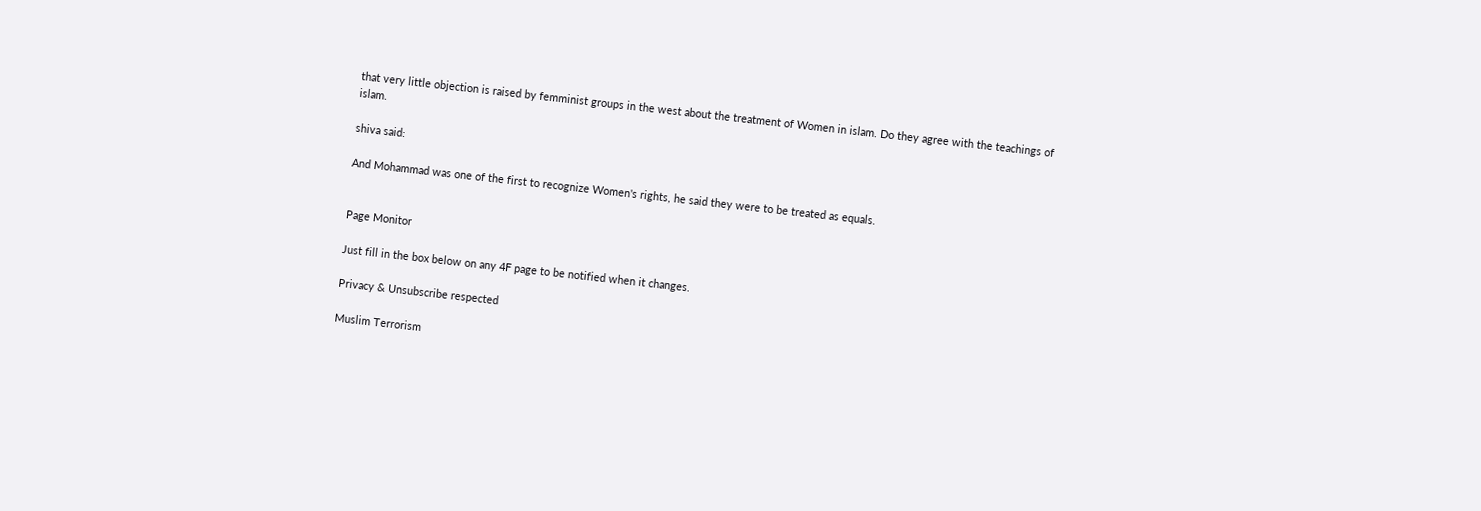that very little objection is raised by femminist groups in the west about the treatment of Women in islam. Do they agree with the teachings of islam.

shiva said:

And Mohammad was one of the first to recognize Women's rights, he said they were to be treated as equals.


Page Monitor

Just fill in the box below on any 4F page to be notified when it changes.

Privacy & Unsubscribe respected

Muslim Terrorism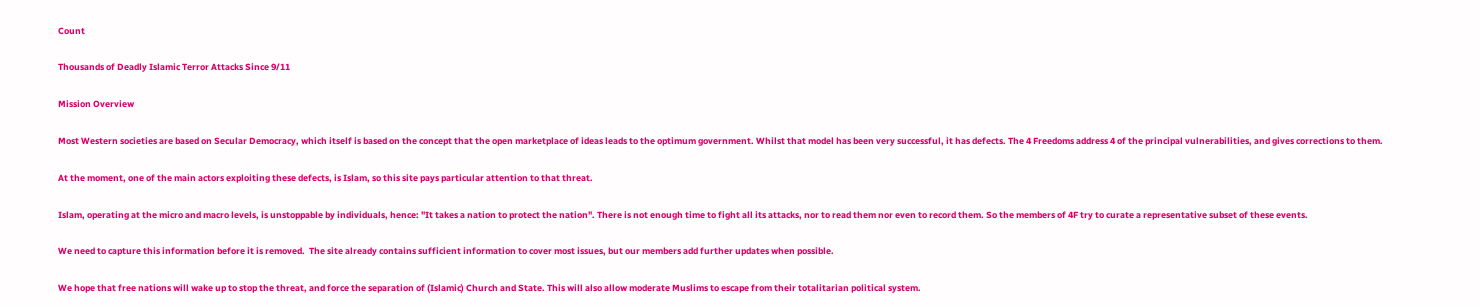Count

Thousands of Deadly Islamic Terror Attacks Since 9/11

Mission Overview

Most Western societies are based on Secular Democracy, which itself is based on the concept that the open marketplace of ideas leads to the optimum government. Whilst that model has been very successful, it has defects. The 4 Freedoms address 4 of the principal vulnerabilities, and gives corrections to them.

At the moment, one of the main actors exploiting these defects, is Islam, so this site pays particular attention to that threat.

Islam, operating at the micro and macro levels, is unstoppable by individuals, hence: "It takes a nation to protect the nation". There is not enough time to fight all its attacks, nor to read them nor even to record them. So the members of 4F try to curate a representative subset of these events.

We need to capture this information before it is removed.  The site already contains sufficient information to cover most issues, but our members add further updates when possible.

We hope that free nations will wake up to stop the threat, and force the separation of (Islamic) Church and State. This will also allow moderate Muslims to escape from their totalitarian political system.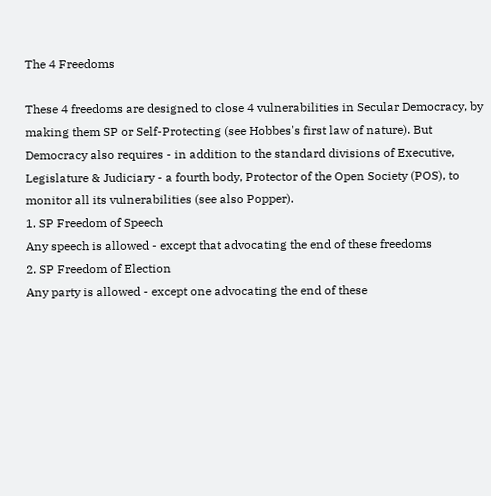The 4 Freedoms

These 4 freedoms are designed to close 4 vulnerabilities in Secular Democracy, by making them SP or Self-Protecting (see Hobbes's first law of nature). But Democracy also requires - in addition to the standard divisions of Executive, Legislature & Judiciary - a fourth body, Protector of the Open Society (POS), to monitor all its vulnerabilities (see also Popper).
1. SP Freedom of Speech
Any speech is allowed - except that advocating the end of these freedoms
2. SP Freedom of Election
Any party is allowed - except one advocating the end of these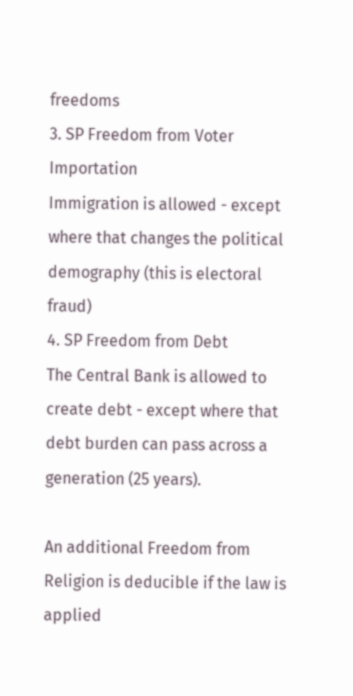freedoms
3. SP Freedom from Voter Importation
Immigration is allowed - except where that changes the political demography (this is electoral fraud)
4. SP Freedom from Debt
The Central Bank is allowed to create debt - except where that debt burden can pass across a generation (25 years).

An additional Freedom from Religion is deducible if the law is applied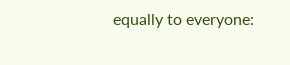equally to everyone: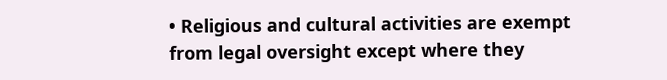• Religious and cultural activities are exempt from legal oversight except where they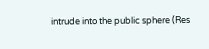intrude into the public sphere (Res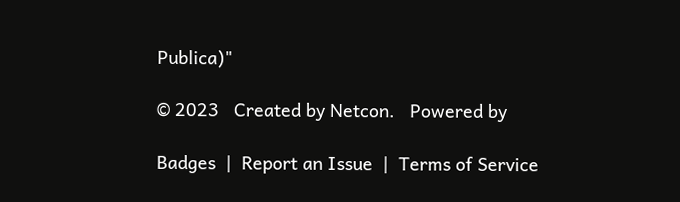Publica)"

© 2023   Created by Netcon.   Powered by

Badges  |  Report an Issue  |  Terms of Service